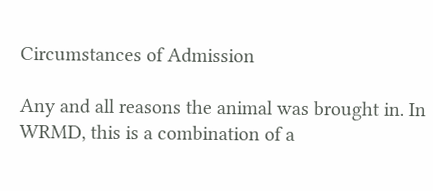Circumstances of Admission

Any and all reasons the animal was brought in. In WRMD, this is a combination of a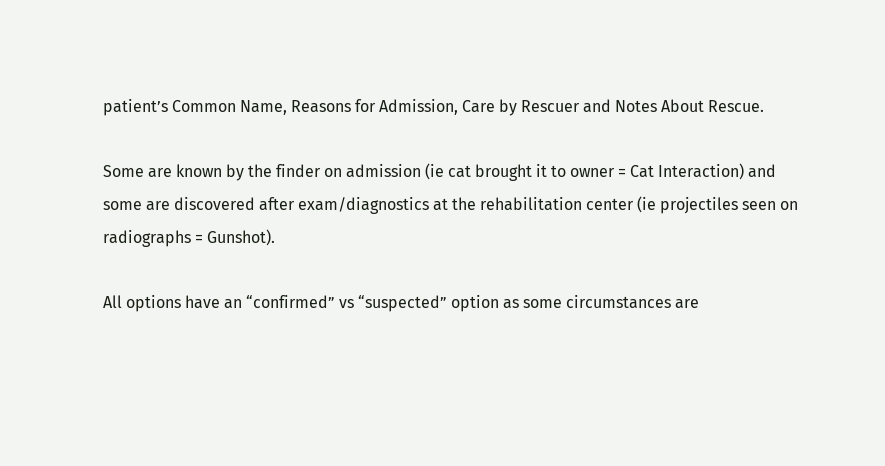patient’s Common Name, Reasons for Admission, Care by Rescuer and Notes About Rescue.

Some are known by the finder on admission (ie cat brought it to owner = Cat Interaction) and some are discovered after exam/diagnostics at the rehabilitation center (ie projectiles seen on radiographs = Gunshot).

All options have an “confirmed” vs “suspected” option as some circumstances are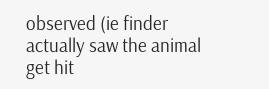observed (ie finder actually saw the animal get hit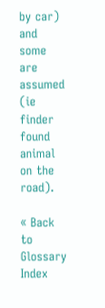by car) and some are assumed (ie finder found animal on the road).

« Back to Glossary Index